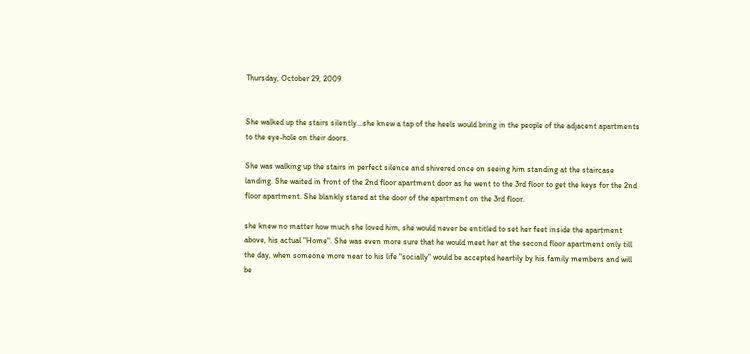Thursday, October 29, 2009


She walked up the stairs silently...she knew a tap of the heels would bring in the people of the adjacent apartments to the eye-hole on their doors.

She was walking up the stairs in perfect silence and shivered once on seeing him standing at the staircase landing. She waited in front of the 2nd floor apartment door as he went to the 3rd floor to get the keys for the 2nd floor apartment. She blankly stared at the door of the apartment on the 3rd floor.

she knew no matter how much she loved him, she would never be entitled to set her feet inside the apartment above, his actual "Home". She was even more sure that he would meet her at the second floor apartment only till the day, when someone more near to his life "socially" would be accepted heartily by his family members and will be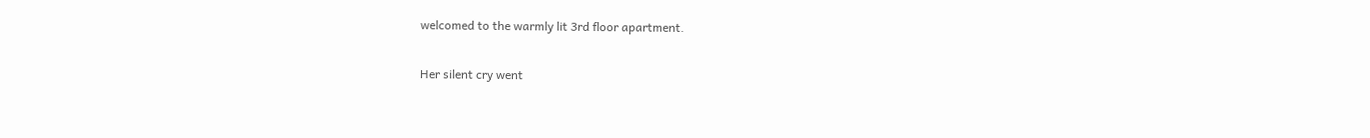welcomed to the warmly lit 3rd floor apartment.

Her silent cry went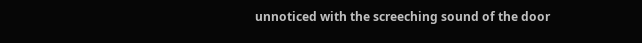unnoticed with the screeching sound of the door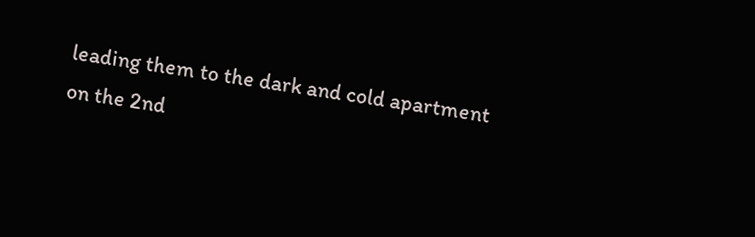leading them to the dark and cold apartment on the 2nd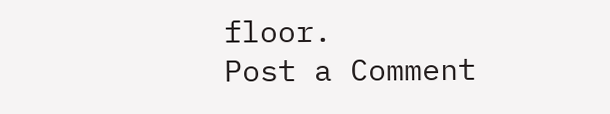floor.
Post a Comment